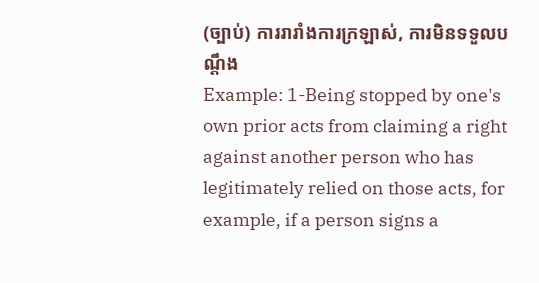(ច្បាប់) ការរារាំងការក្រឡាស់, ការមិនទទួលបណ្តឹង
Example: 1-Being stopped by one's own prior acts from claiming a right against another person who has legitimately relied on those acts, for example, if a person signs a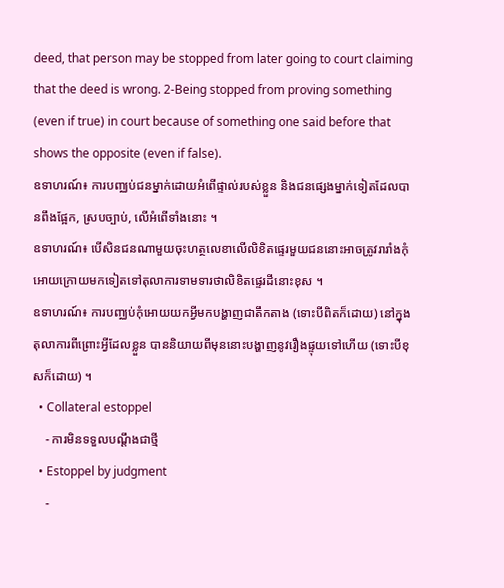deed, that person may be stopped from later going to court claiming that the deed is wrong. 2-Being stopped from proving something (even if true) in court because of something one said before that shows the opposite (even if false).
ឧទាហរណ៍៖ ការបញ្ឈប់ជនម្នាក់ដោយអំពើផ្ទាល់របស់ខ្លួន និងជនផ្សេងម្នាក់ទៀតដែលបានពឹងផ្អែក, ស្របច្បាប់, លើអំពើទាំងនោះ ។
ឧទាហរណ៍៖ បើសិនជនណាមួយចុះហត្ថលេខាលើលិខិតផ្ទេរមួយជននោះអាចត្រូវរារាំងកុំអោយក្រោយមកទៀតទៅតុលាការទាមទារថាលិខិតផ្ទេរដីនោះខុស ។
ឧទាហរណ៍៖ ការបញ្ឈប់កុំអោយយកអី្វមកបង្ហាញជាតឹកតាង (ទោះបីពិតក៏ដោយ) នៅក្នុងតុលាការពីព្រោះអ្វីដែលខ្លួន បាននិយាយពីមុននោះបង្ហាញនូវរឿងផ្ទុយទៅហើយ (ទោះបីខុសក៏ដោយ) ។
  • Collateral estoppel
    - ការមិនទទួលបណ្តឹងជាថ្មី
  • Estoppel by judgment
    -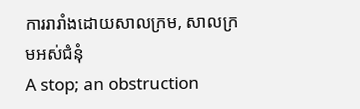ការរារាំងដោយសាលក្រម, សាលក្រមអស់ជំនុំ
A stop; an obstruction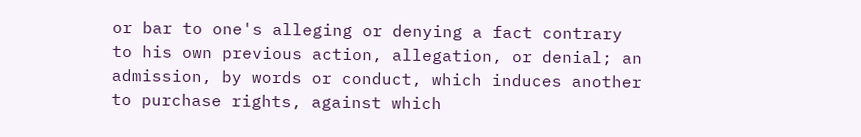or bar to one's alleging or denying a fact contrary to his own previous action, allegation, or denial; an admission, by words or conduct, which induces another to purchase rights, against which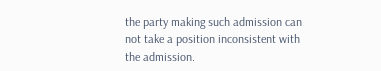the party making such admission can not take a position inconsistent with the admission.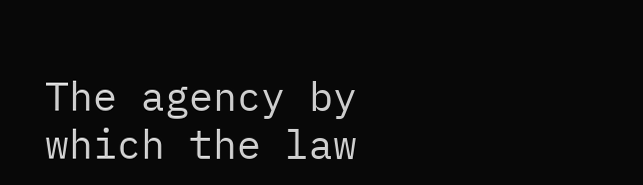The agency by which the law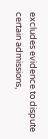excludes evidence to dispute certain admissions,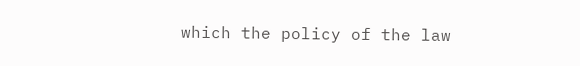which the policy of the law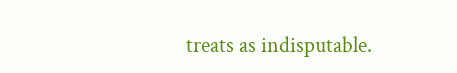treats as indisputable.